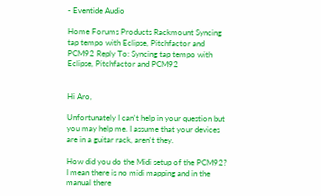- Eventide Audio

Home Forums Products Rackmount Syncing tap tempo with Eclipse, Pitchfactor and PCM92 Reply To: Syncing tap tempo with Eclipse, Pitchfactor and PCM92


Hi Aro,

Unfortunately I can't help in your question but you may help me. I assume that your devices are in a guitar rack, aren't they.

How did you do the Midi setup of the PCM92? I mean there is no midi mapping and in the manual there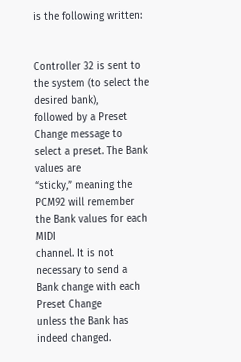is the following written:


Controller 32 is sent to the system (to select the desired bank),
followed by a Preset Change message to select a preset. The Bank values are
“sticky,” meaning the PCM92 will remember the Bank values for each MIDI
channel. It is not necessary to send a Bank change with each Preset Change
unless the Bank has indeed changed.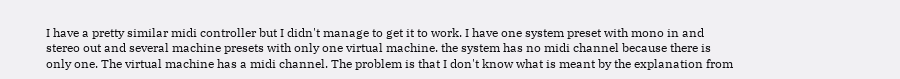I have a pretty similar midi controller but I didn't manage to get it to work. I have one system preset with mono in and stereo out and several machine presets with only one virtual machine. the system has no midi channel because there is only one. The virtual machine has a midi channel. The problem is that I don't know what is meant by the explanation from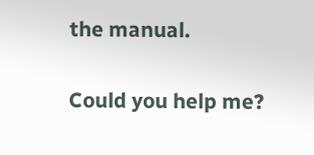the manual.

Could you help me?